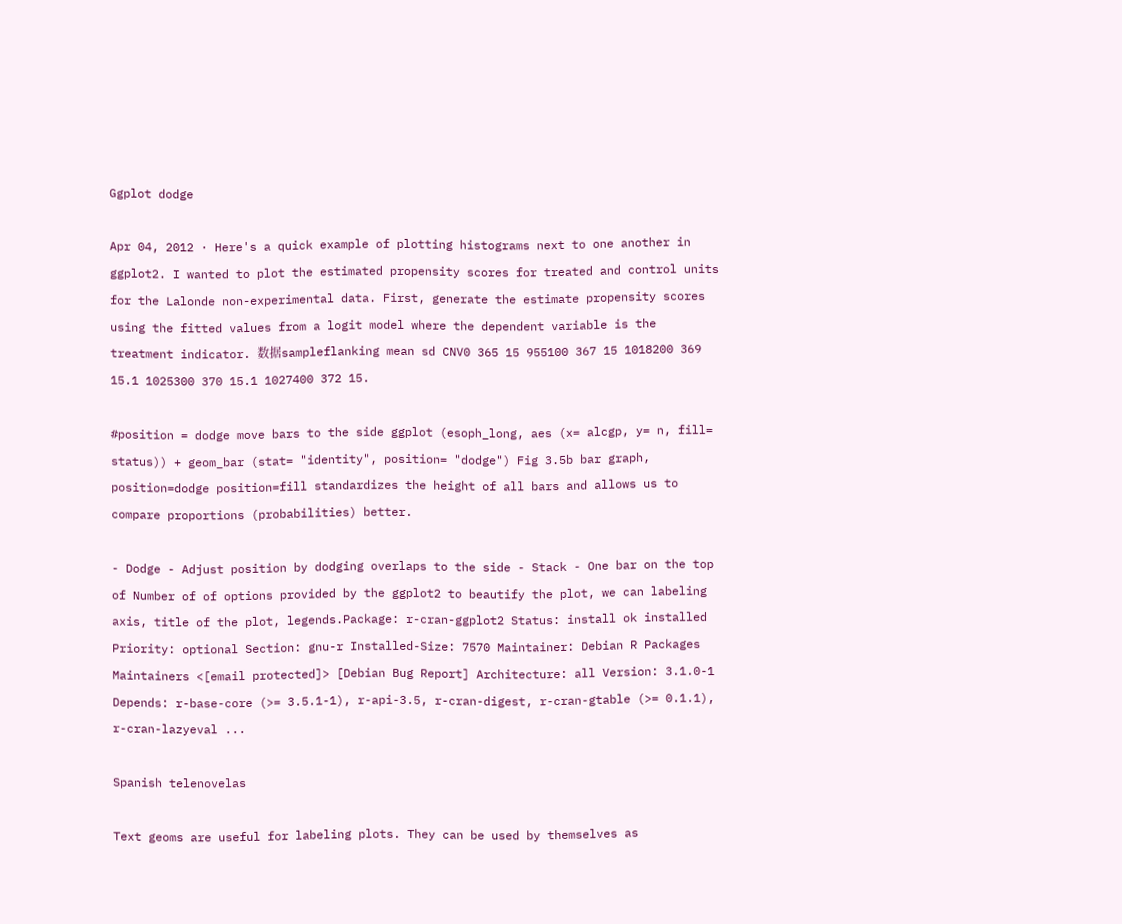Ggplot dodge

Apr 04, 2012 · Here's a quick example of plotting histograms next to one another in ggplot2. I wanted to plot the estimated propensity scores for treated and control units for the Lalonde non-experimental data. First, generate the estimate propensity scores using the fitted values from a logit model where the dependent variable is the treatment indicator. 数据sampleflanking mean sd CNV0 365 15 955100 367 15 1018200 369 15.1 1025300 370 15.1 1027400 372 15.

#position = dodge move bars to the side ggplot (esoph_long, aes (x= alcgp, y= n, fill= status)) + geom_bar (stat= "identity", position= "dodge") Fig 3.5b bar graph, position=dodge position=fill standardizes the height of all bars and allows us to compare proportions (probabilities) better.

- Dodge - Adjust position by dodging overlaps to the side - Stack - One bar on the top of Number of of options provided by the ggplot2 to beautify the plot, we can labeling axis, title of the plot, legends.Package: r-cran-ggplot2 Status: install ok installed Priority: optional Section: gnu-r Installed-Size: 7570 Maintainer: Debian R Packages Maintainers <[email protected]> [Debian Bug Report] Architecture: all Version: 3.1.0-1 Depends: r-base-core (>= 3.5.1-1), r-api-3.5, r-cran-digest, r-cran-gtable (>= 0.1.1), r-cran-lazyeval ...

Spanish telenovelas

Text geoms are useful for labeling plots. They can be used by themselves as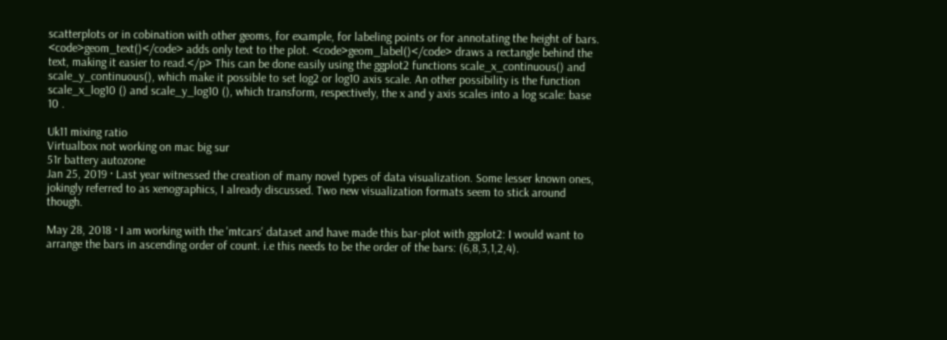scatterplots or in cobination with other geoms, for example, for labeling points or for annotating the height of bars. <code>geom_text()</code> adds only text to the plot. <code>geom_label()</code> draws a rectangle behind the text, making it easier to read.</p> This can be done easily using the ggplot2 functions scale_x_continuous() and scale_y_continuous(), which make it possible to set log2 or log10 axis scale. An other possibility is the function scale_x_log10 () and scale_y_log10 (), which transform, respectively, the x and y axis scales into a log scale: base 10 .

Uk11 mixing ratio
Virtualbox not working on mac big sur
51r battery autozone
Jan 25, 2019 · Last year witnessed the creation of many novel types of data visualization. Some lesser known ones, jokingly referred to as xenographics, I already discussed. Two new visualization formats seem to stick around though.

May 28, 2018 · I am working with the 'mtcars' dataset and have made this bar-plot with ggplot2: I would want to arrange the bars in ascending order of count. i.e this needs to be the order of the bars: (6,8,3,1,2,4).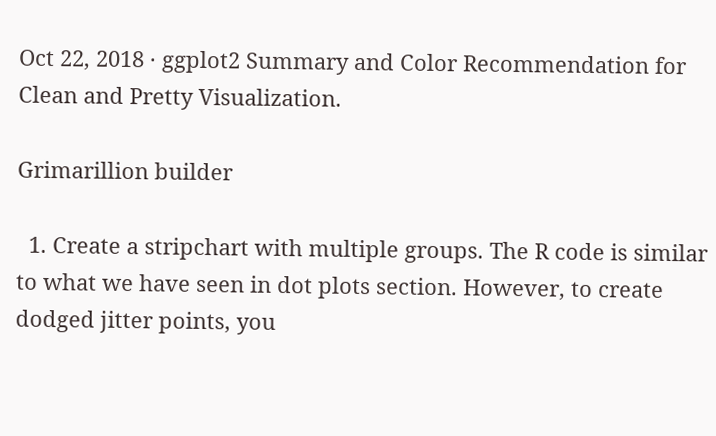Oct 22, 2018 · ggplot2 Summary and Color Recommendation for Clean and Pretty Visualization.

Grimarillion builder

  1. Create a stripchart with multiple groups. The R code is similar to what we have seen in dot plots section. However, to create dodged jitter points, you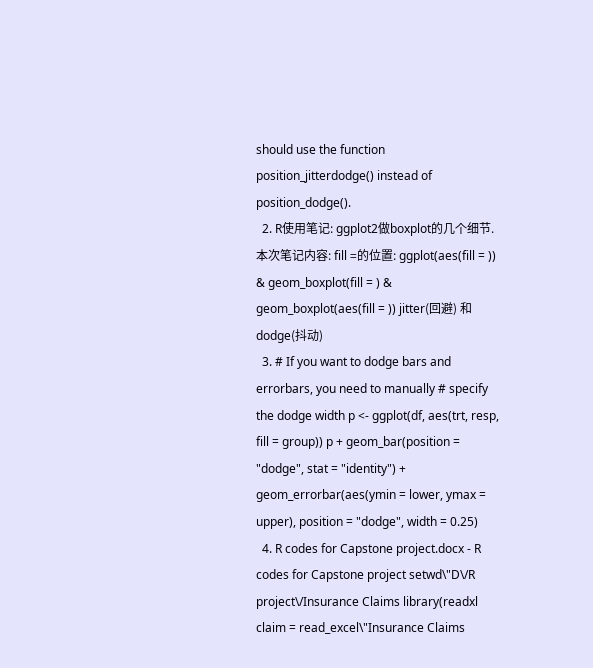should use the function position_jitterdodge() instead of position_dodge().
  2. R使用笔记: ggplot2做boxplot的几个细节. 本次笔记内容: fill =的位置: ggplot(aes(fill = )) & geom_boxplot(fill = ) & geom_boxplot(aes(fill = )) jitter(回避) 和 dodge(抖动)
  3. # If you want to dodge bars and errorbars, you need to manually # specify the dodge width p <- ggplot(df, aes(trt, resp, fill = group)) p + geom_bar(position = "dodge", stat = "identity") + geom_errorbar(aes(ymin = lower, ymax = upper), position = "dodge", width = 0.25)
  4. R codes for Capstone project.docx - R codes for Capstone project setwd\"D\/R project\/Insurance Claims library(readxl claim = read_excel\"Insurance Claims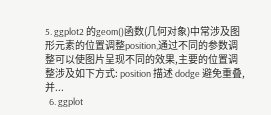5. ggplot2 的geom()函数(几何对象)中常涉及图形元素的位置调整position,通过不同的参数调整可以使图片呈现不同的效果,主要的位置调整涉及如下方式: position 描述 dodge 避免重叠,并...
  6. ggplot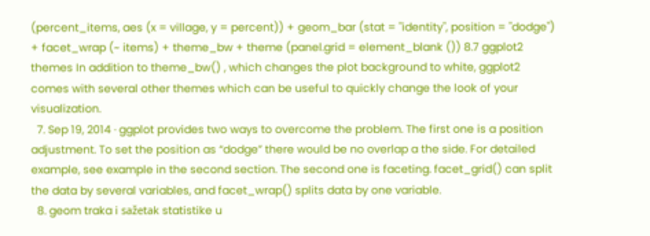(percent_items, aes (x = village, y = percent)) + geom_bar (stat = "identity", position = "dodge") + facet_wrap (~ items) + theme_bw + theme (panel.grid = element_blank ()) 8.7 ggplot2 themes In addition to theme_bw() , which changes the plot background to white, ggplot2 comes with several other themes which can be useful to quickly change the look of your visualization.
  7. Sep 19, 2014 · ggplot provides two ways to overcome the problem. The first one is a position adjustment. To set the position as “dodge” there would be no overlap a the side. For detailed example, see example in the second section. The second one is faceting. facet_grid() can split the data by several variables, and facet_wrap() splits data by one variable.
  8. geom traka i sažetak statistike u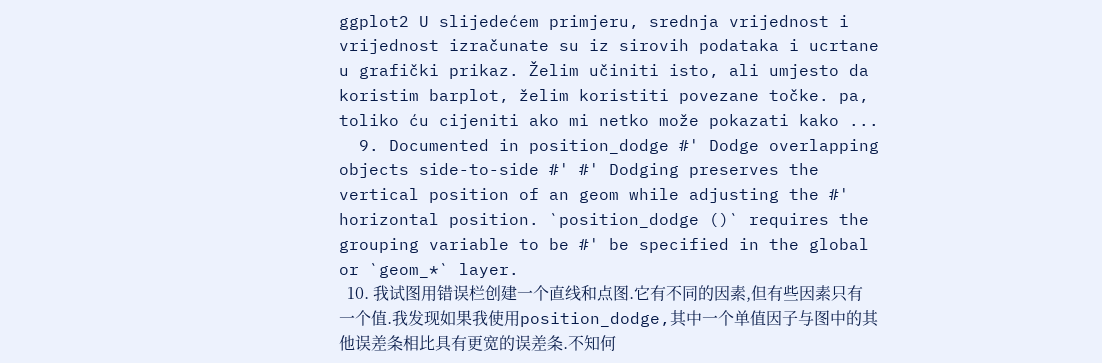ggplot2 U slijedećem primjeru, srednja vrijednost i vrijednost izračunate su iz sirovih podataka i ucrtane u grafički prikaz. Želim učiniti isto, ali umjesto da koristim barplot, želim koristiti povezane točke. pa, toliko ću cijeniti ako mi netko može pokazati kako ...
  9. Documented in position_dodge #' Dodge overlapping objects side-to-side #' #' Dodging preserves the vertical position of an geom while adjusting the #' horizontal position. `position_dodge ()` requires the grouping variable to be #' be specified in the global or `geom_*` layer.
  10. 我试图用错误栏创建一个直线和点图.它有不同的因素,但有些因素只有一个值.我发现如果我使用position_dodge,其中一个单值因子与图中的其他误差条相比具有更宽的误差条.不知何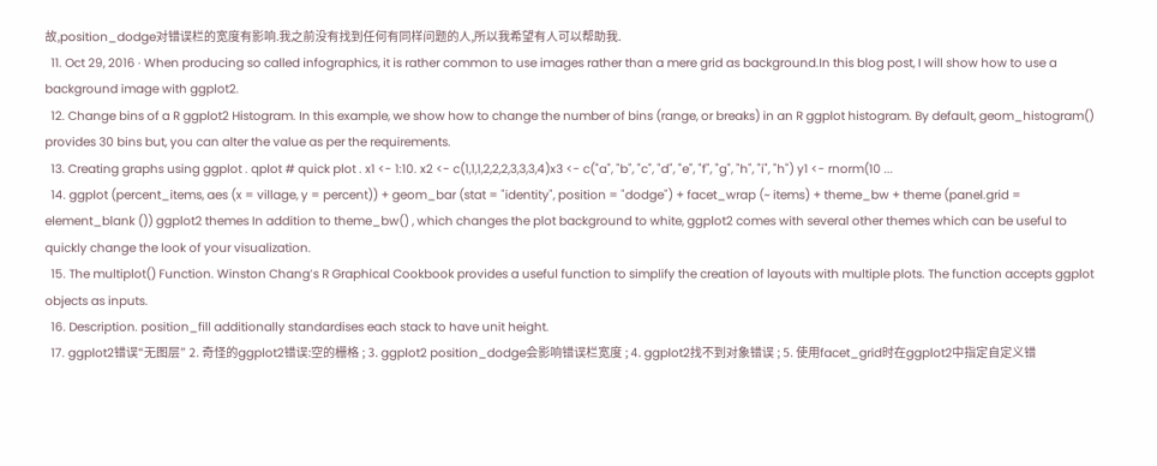故,position_dodge对错误栏的宽度有影响.我之前没有找到任何有同样问题的人,所以我希望有人可以帮助我.
  11. Oct 29, 2016 · When producing so called infographics, it is rather common to use images rather than a mere grid as background.In this blog post, I will show how to use a background image with ggplot2.
  12. Change bins of a R ggplot2 Histogram. In this example, we show how to change the number of bins (range, or breaks) in an R ggplot histogram. By default, geom_histogram() provides 30 bins but, you can alter the value as per the requirements.
  13. Creating graphs using ggplot . qplot # quick plot . x1 <- 1:10. x2 <- c(1,1,1,2,2,2,3,3,3,4)x3 <- c("a", "b", "c", "d", "e", "f", "g", "h", "i", "h") y1 <- rnorm(10 ...
  14. ggplot (percent_items, aes (x = village, y = percent)) + geom_bar (stat = "identity", position = "dodge") + facet_wrap (~ items) + theme_bw + theme (panel.grid = element_blank ()) ggplot2 themes In addition to theme_bw() , which changes the plot background to white, ggplot2 comes with several other themes which can be useful to quickly change the look of your visualization.
  15. The multiplot() Function. Winston Chang’s R Graphical Cookbook provides a useful function to simplify the creation of layouts with multiple plots. The function accepts ggplot objects as inputs.
  16. Description. position_fill additionally standardises each stack to have unit height.
  17. ggplot2错误“无图层” 2. 奇怪的ggplot2错误:空的栅格 ; 3. ggplot2 position_dodge会影响错误栏宽度 ; 4. ggplot2找不到对象错误 ; 5. 使用facet_grid时在ggplot2中指定自定义错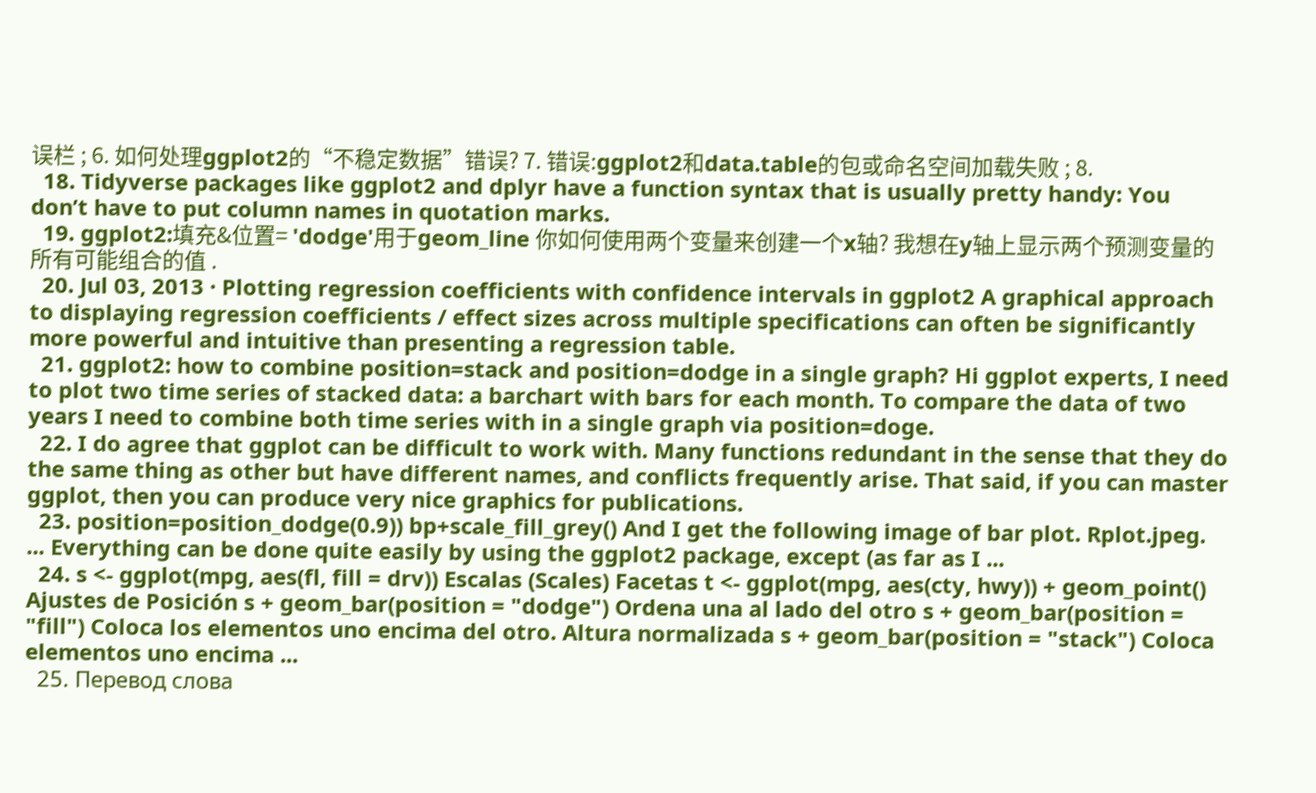误栏 ; 6. 如何处理ggplot2的“不稳定数据”错误? 7. 错误:ggplot2和data.table的包或命名空间加载失败 ; 8.
  18. Tidyverse packages like ggplot2 and dplyr have a function syntax that is usually pretty handy: You don’t have to put column names in quotation marks.
  19. ggplot2:填充&位置= 'dodge'用于geom_line 你如何使用两个变量来创建一个x轴? 我想在y轴上显示两个预测变量的所有可能组合的值 .
  20. Jul 03, 2013 · Plotting regression coefficients with confidence intervals in ggplot2 A graphical approach to displaying regression coefficients / effect sizes across multiple specifications can often be significantly more powerful and intuitive than presenting a regression table.
  21. ggplot2: how to combine position=stack and position=dodge in a single graph? Hi ggplot experts, I need to plot two time series of stacked data: a barchart with bars for each month. To compare the data of two years I need to combine both time series with in a single graph via position=doge.
  22. I do agree that ggplot can be difficult to work with. Many functions redundant in the sense that they do the same thing as other but have different names, and conflicts frequently arise. That said, if you can master ggplot, then you can produce very nice graphics for publications.
  23. position=position_dodge(0.9)) bp+scale_fill_grey() And I get the following image of bar plot. Rplot.jpeg. ... Everything can be done quite easily by using the ggplot2 package, except (as far as I ...
  24. s <- ggplot(mpg, aes(fl, fill = drv)) Escalas (Scales) Facetas t <- ggplot(mpg, aes(cty, hwy)) + geom_point() Ajustes de Posición s + geom_bar(position = "dodge") Ordena una al lado del otro s + geom_bar(position = "fill") Coloca los elementos uno encima del otro. Altura normalizada s + geom_bar(position = "stack") Coloca elementos uno encima ...
  25. Перевод слова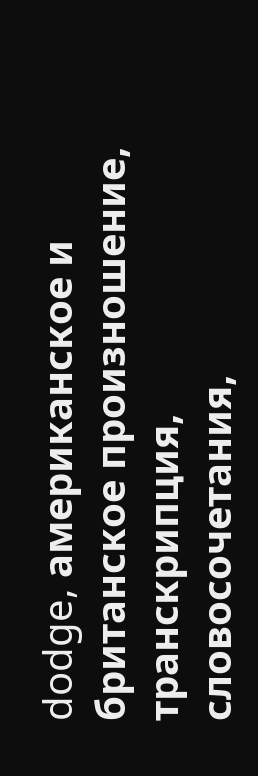dodge, американское и британское произношение, транскрипция, словосочетания,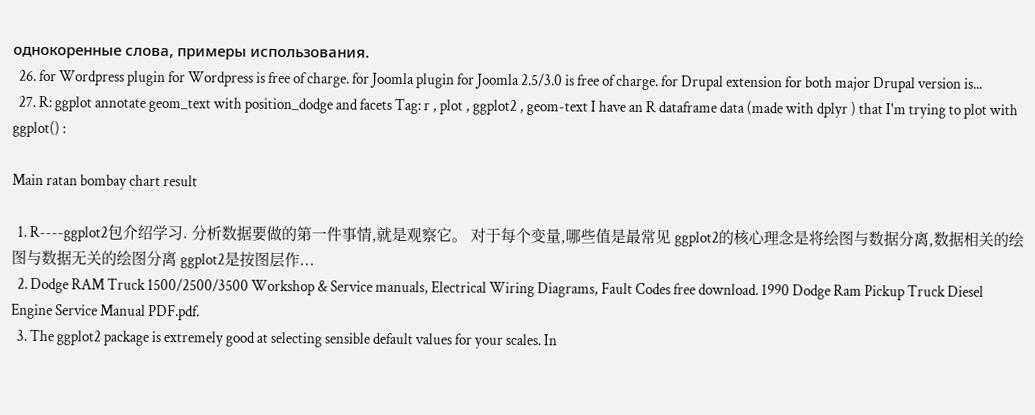однокоренные слова, примеры использования.
  26. for Wordpress plugin for Wordpress is free of charge. for Joomla plugin for Joomla 2.5/3.0 is free of charge. for Drupal extension for both major Drupal version is...
  27. R: ggplot annotate geom_text with position_dodge and facets Tag: r , plot , ggplot2 , geom-text I have an R dataframe data (made with dplyr ) that I'm trying to plot with ggplot() :

Main ratan bombay chart result

  1. R----ggplot2包介绍学习. 分析数据要做的第一件事情,就是观察它。 对于每个变量,哪些值是最常见 ggplot2的核心理念是将绘图与数据分离,数据相关的绘图与数据无关的绘图分离 ggplot2是按图层作...
  2. Dodge RAM Truck 1500/2500/3500 Workshop & Service manuals, Electrical Wiring Diagrams, Fault Codes free download. 1990 Dodge Ram Pickup Truck Diesel Engine Service Manual PDF.pdf.
  3. The ggplot2 package is extremely good at selecting sensible default values for your scales. In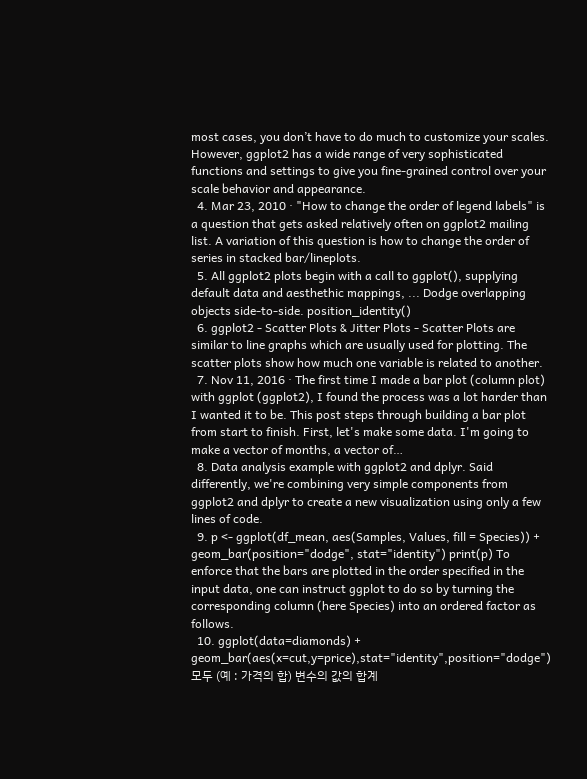most cases, you don’t have to do much to customize your scales. However, ggplot2 has a wide range of very sophisticated functions and settings to give you fine-grained control over your scale behavior and appearance.
  4. Mar 23, 2010 · "How to change the order of legend labels" is a question that gets asked relatively often on ggplot2 mailing list. A variation of this question is how to change the order of series in stacked bar/lineplots.
  5. All ggplot2 plots begin with a call to ggplot(), supplying default data and aesthethic mappings, ... Dodge overlapping objects side-to-side. position_identity()
  6. ggplot2 - Scatter Plots & Jitter Plots - Scatter Plots are similar to line graphs which are usually used for plotting. The scatter plots show how much one variable is related to another.
  7. Nov 11, 2016 · The first time I made a bar plot (column plot) with ggplot (ggplot2), I found the process was a lot harder than I wanted it to be. This post steps through building a bar plot from start to finish. First, let's make some data. I'm going to make a vector of months, a vector of…
  8. Data analysis example with ggplot2 and dplyr. Said differently, we're combining very simple components from ggplot2 and dplyr to create a new visualization using only a few lines of code.
  9. p <- ggplot(df_mean, aes(Samples, Values, fill = Species)) + geom_bar(position="dodge", stat="identity") print(p) To enforce that the bars are plotted in the order specified in the input data, one can instruct ggplot to do so by turning the corresponding column (here Species) into an ordered factor as follows.
  10. ggplot(data=diamonds) + geom_bar(aes(x=cut,y=price),stat="identity",position="dodge") 모두 (예 : 가격의 합) 변수의 값의 합계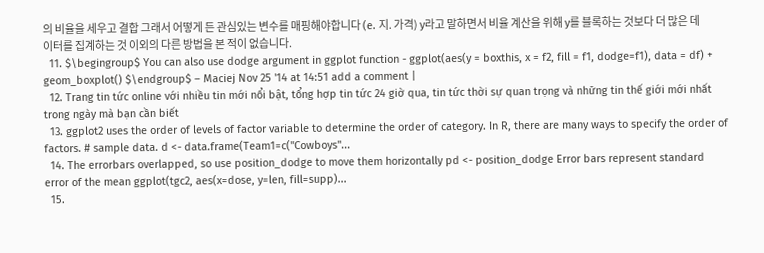의 비율을 세우고 결합 그래서 어떻게 든 관심있는 변수를 매핑해야합니다 (e. 지. 가격) y라고 말하면서 비율 계산을 위해 y를 블록하는 것보다 더 많은 데이터를 집계하는 것 이외의 다른 방법을 본 적이 없습니다.
  11. $\begingroup$ You can also use dodge argument in ggplot function - ggplot(aes(y = boxthis, x = f2, fill = f1, dodge=f1), data = df) + geom_boxplot() $\endgroup$ – Maciej Nov 25 '14 at 14:51 add a comment |
  12. Trang tin tức online với nhiều tin mới nổi bật, tổng hợp tin tức 24 giờ qua, tin tức thời sự quan trọng và những tin thế giới mới nhất trong ngày mà bạn cần biết
  13. ggplot2 uses the order of levels of factor variable to determine the order of category. In R, there are many ways to specify the order of factors. # sample data. d <- data.frame(Team1=c("Cowboys"...
  14. The errorbars overlapped, so use position_dodge to move them horizontally pd <- position_dodge Error bars represent standard error of the mean ggplot(tgc2, aes(x=dose, y=len, fill=supp)...
  15.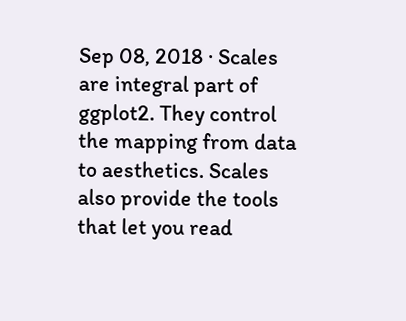Sep 08, 2018 · Scales are integral part of ggplot2. They control the mapping from data to aesthetics. Scales also provide the tools that let you read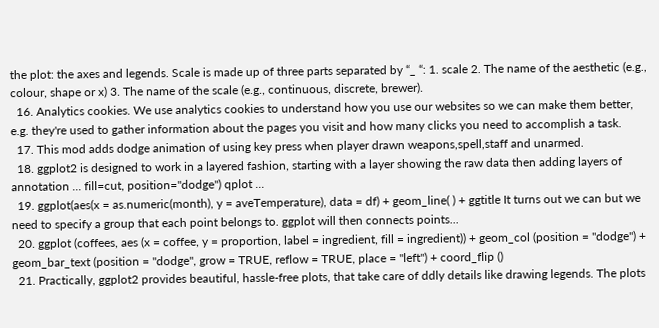the plot: the axes and legends. Scale is made up of three parts separated by “_ “: 1. scale 2. The name of the aesthetic (e.g., colour, shape or x) 3. The name of the scale (e.g., continuous, discrete, brewer).
  16. Analytics cookies. We use analytics cookies to understand how you use our websites so we can make them better, e.g. they're used to gather information about the pages you visit and how many clicks you need to accomplish a task.
  17. This mod adds dodge animation of using key press when player drawn weapons,spell,staff and unarmed.
  18. ggplot2 is designed to work in a layered fashion, starting with a layer showing the raw data then adding layers of annotation ... fill=cut, position="dodge") qplot ...
  19. ggplot(aes(x = as.numeric(month), y = aveTemperature), data = df) + geom_line( ) + ggtitle It turns out we can but we need to specify a group that each point belongs to. ggplot will then connects points...
  20. ggplot (coffees, aes (x = coffee, y = proportion, label = ingredient, fill = ingredient)) + geom_col (position = "dodge") + geom_bar_text (position = "dodge", grow = TRUE, reflow = TRUE, place = "left") + coord_flip ()
  21. Practically, ggplot2 provides beautiful, hassle-free plots, that take care of ddly details like drawing legends. The plots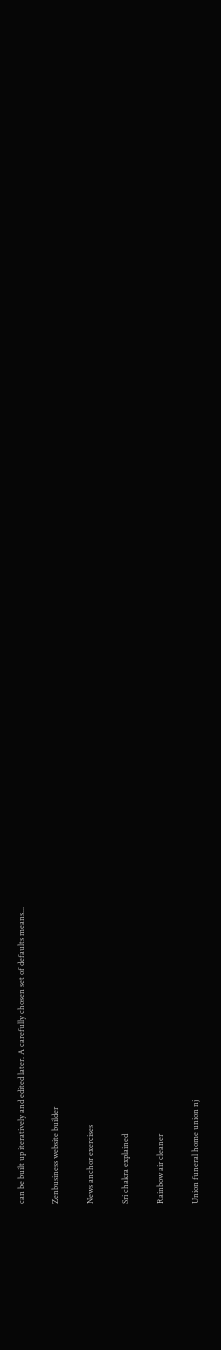can be built up iteratively and edited later. A carefully chosen set of defaults means...

Zenbusiness website builder

News anchor exercises

Sri chakra explained

Rainbow air cleaner

Union funeral home union nj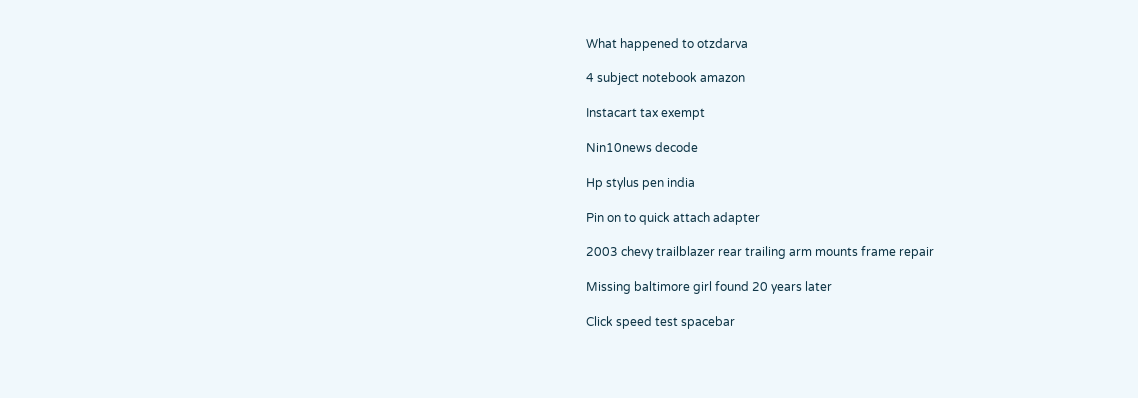What happened to otzdarva

4 subject notebook amazon

Instacart tax exempt

Nin10news decode

Hp stylus pen india

Pin on to quick attach adapter

2003 chevy trailblazer rear trailing arm mounts frame repair

Missing baltimore girl found 20 years later

Click speed test spacebar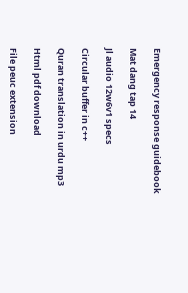Emergency response guidebook

Mat dang tap 14

Jl audio 12w6v1 specs

Circular buffer in c++

Quran translation in urdu mp3

Html pdf download

File peuc extension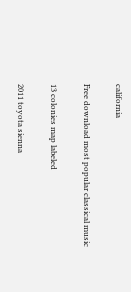california

Free download most popular classical music

13 colonies map labeled

2011 toyota sienna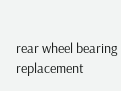rear wheel bearing replacement